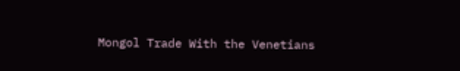Mongol Trade With the Venetians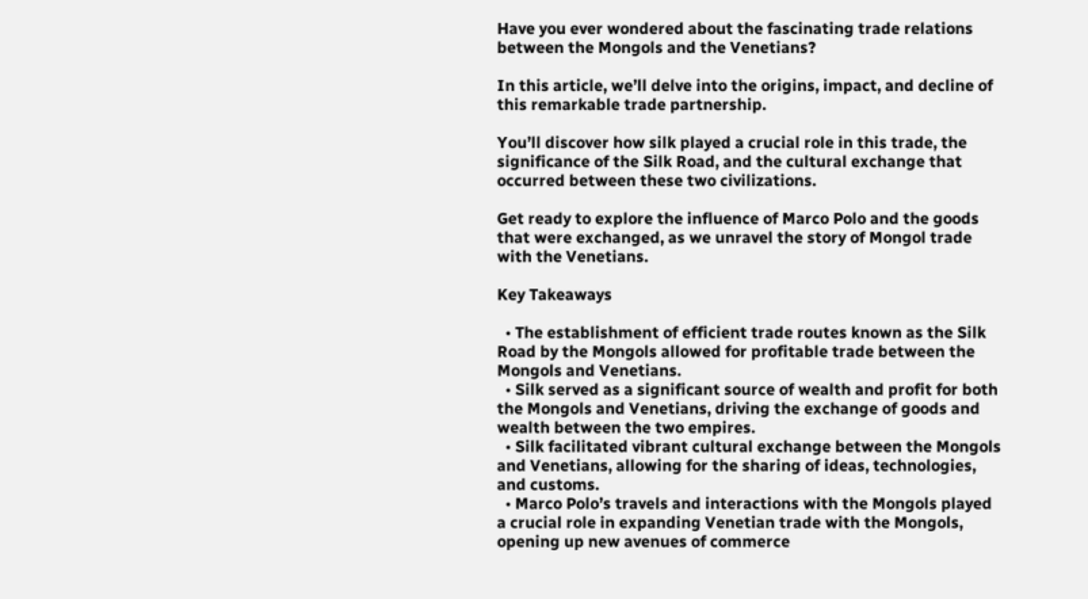Have you ever wondered about the fascinating trade relations between the Mongols and the Venetians?

In this article, we’ll delve into the origins, impact, and decline of this remarkable trade partnership.

You’ll discover how silk played a crucial role in this trade, the significance of the Silk Road, and the cultural exchange that occurred between these two civilizations.

Get ready to explore the influence of Marco Polo and the goods that were exchanged, as we unravel the story of Mongol trade with the Venetians.

Key Takeaways

  • The establishment of efficient trade routes known as the Silk Road by the Mongols allowed for profitable trade between the Mongols and Venetians.
  • Silk served as a significant source of wealth and profit for both the Mongols and Venetians, driving the exchange of goods and wealth between the two empires.
  • Silk facilitated vibrant cultural exchange between the Mongols and Venetians, allowing for the sharing of ideas, technologies, and customs.
  • Marco Polo’s travels and interactions with the Mongols played a crucial role in expanding Venetian trade with the Mongols, opening up new avenues of commerce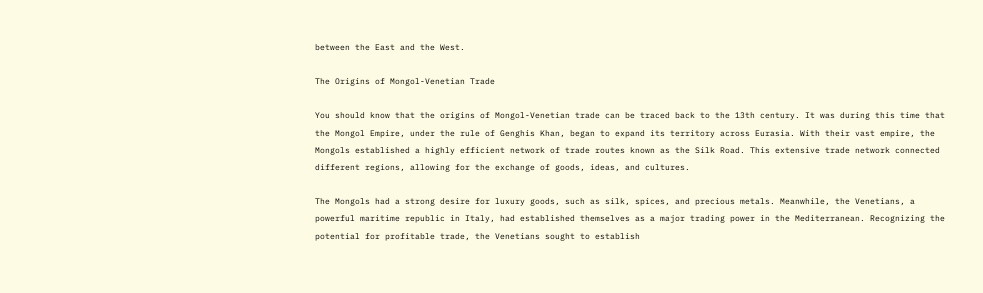between the East and the West.

The Origins of Mongol-Venetian Trade

You should know that the origins of Mongol-Venetian trade can be traced back to the 13th century. It was during this time that the Mongol Empire, under the rule of Genghis Khan, began to expand its territory across Eurasia. With their vast empire, the Mongols established a highly efficient network of trade routes known as the Silk Road. This extensive trade network connected different regions, allowing for the exchange of goods, ideas, and cultures.

The Mongols had a strong desire for luxury goods, such as silk, spices, and precious metals. Meanwhile, the Venetians, a powerful maritime republic in Italy, had established themselves as a major trading power in the Mediterranean. Recognizing the potential for profitable trade, the Venetians sought to establish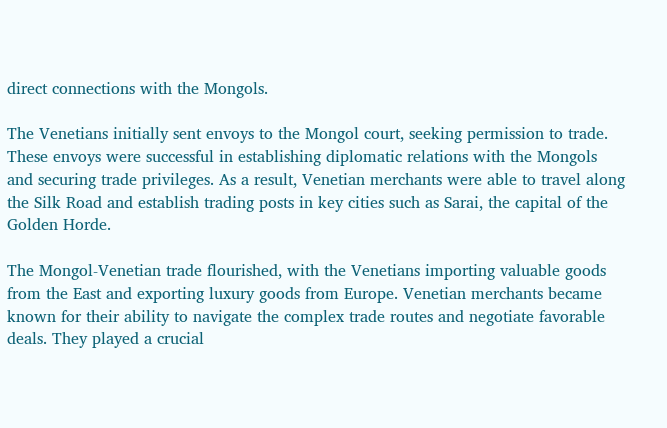direct connections with the Mongols.

The Venetians initially sent envoys to the Mongol court, seeking permission to trade. These envoys were successful in establishing diplomatic relations with the Mongols and securing trade privileges. As a result, Venetian merchants were able to travel along the Silk Road and establish trading posts in key cities such as Sarai, the capital of the Golden Horde.

The Mongol-Venetian trade flourished, with the Venetians importing valuable goods from the East and exporting luxury goods from Europe. Venetian merchants became known for their ability to navigate the complex trade routes and negotiate favorable deals. They played a crucial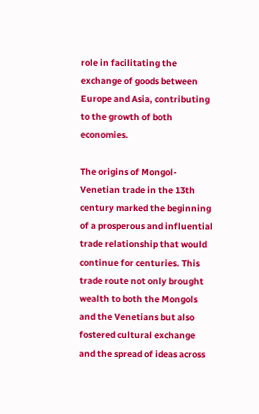role in facilitating the exchange of goods between Europe and Asia, contributing to the growth of both economies.

The origins of Mongol-Venetian trade in the 13th century marked the beginning of a prosperous and influential trade relationship that would continue for centuries. This trade route not only brought wealth to both the Mongols and the Venetians but also fostered cultural exchange and the spread of ideas across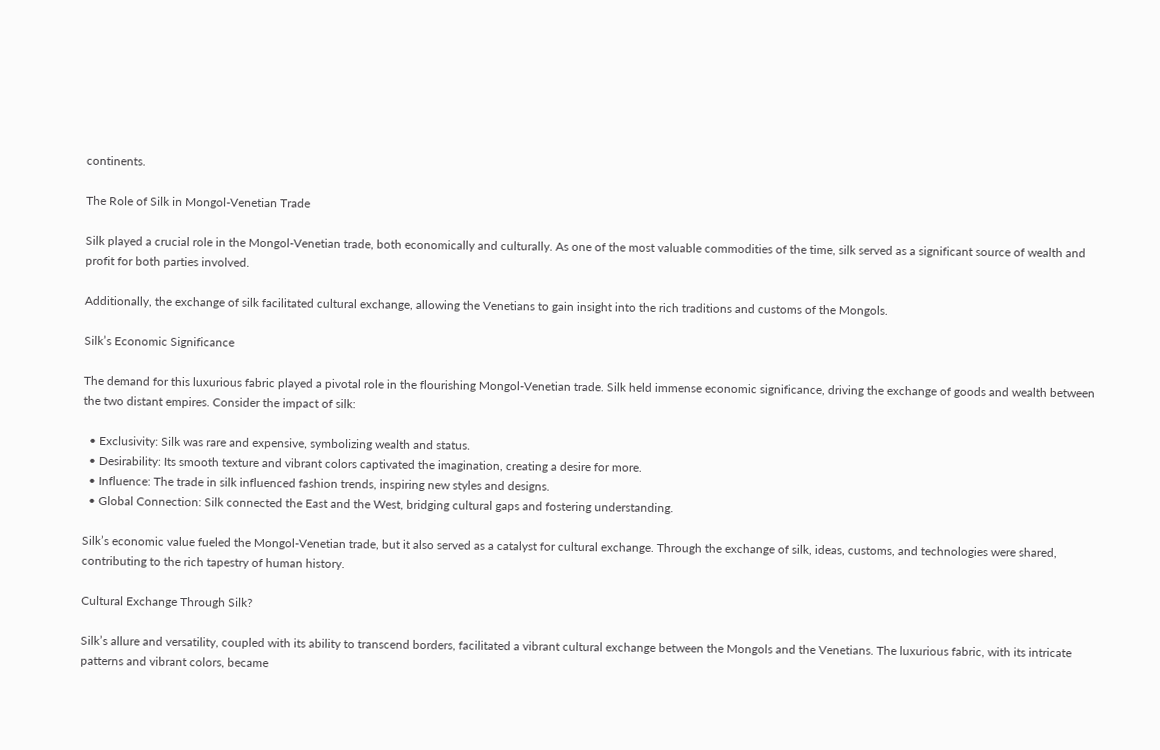continents.

The Role of Silk in Mongol-Venetian Trade

Silk played a crucial role in the Mongol-Venetian trade, both economically and culturally. As one of the most valuable commodities of the time, silk served as a significant source of wealth and profit for both parties involved.

Additionally, the exchange of silk facilitated cultural exchange, allowing the Venetians to gain insight into the rich traditions and customs of the Mongols.

Silk’s Economic Significance

The demand for this luxurious fabric played a pivotal role in the flourishing Mongol-Venetian trade. Silk held immense economic significance, driving the exchange of goods and wealth between the two distant empires. Consider the impact of silk:

  • Exclusivity: Silk was rare and expensive, symbolizing wealth and status.
  • Desirability: Its smooth texture and vibrant colors captivated the imagination, creating a desire for more.
  • Influence: The trade in silk influenced fashion trends, inspiring new styles and designs.
  • Global Connection: Silk connected the East and the West, bridging cultural gaps and fostering understanding.

Silk’s economic value fueled the Mongol-Venetian trade, but it also served as a catalyst for cultural exchange. Through the exchange of silk, ideas, customs, and technologies were shared, contributing to the rich tapestry of human history.

Cultural Exchange Through Silk?

Silk’s allure and versatility, coupled with its ability to transcend borders, facilitated a vibrant cultural exchange between the Mongols and the Venetians. The luxurious fabric, with its intricate patterns and vibrant colors, became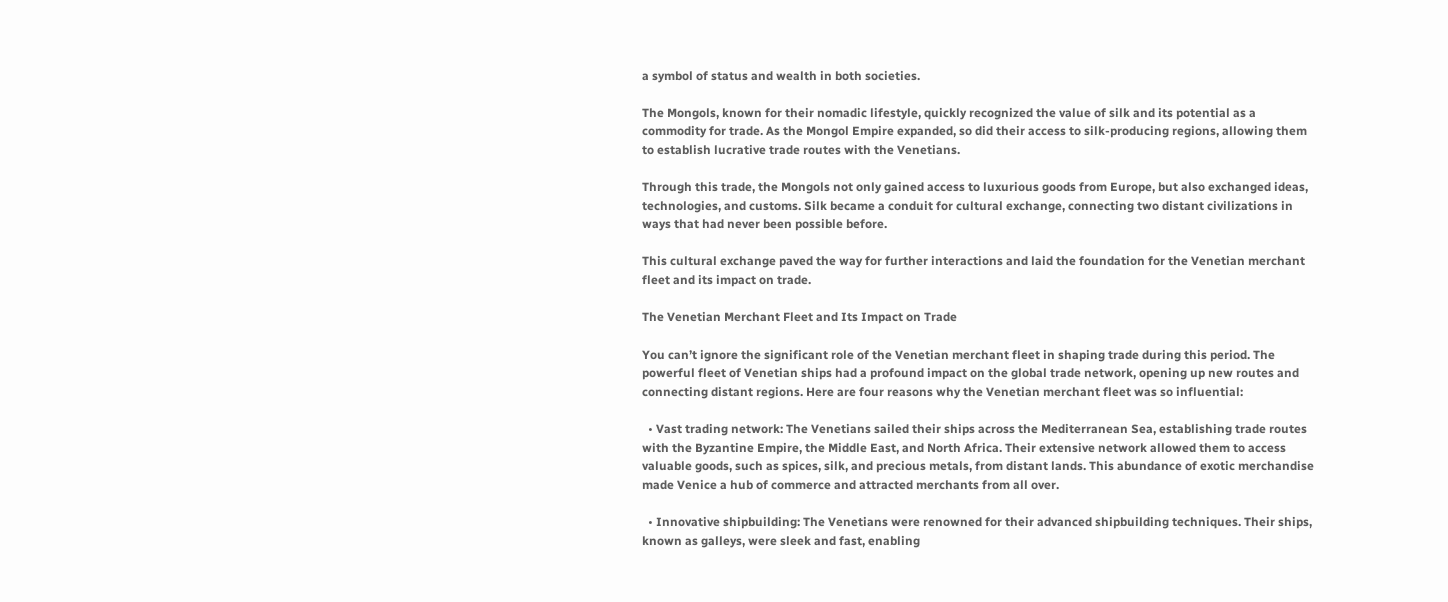a symbol of status and wealth in both societies.

The Mongols, known for their nomadic lifestyle, quickly recognized the value of silk and its potential as a commodity for trade. As the Mongol Empire expanded, so did their access to silk-producing regions, allowing them to establish lucrative trade routes with the Venetians.

Through this trade, the Mongols not only gained access to luxurious goods from Europe, but also exchanged ideas, technologies, and customs. Silk became a conduit for cultural exchange, connecting two distant civilizations in ways that had never been possible before.

This cultural exchange paved the way for further interactions and laid the foundation for the Venetian merchant fleet and its impact on trade.

The Venetian Merchant Fleet and Its Impact on Trade

You can’t ignore the significant role of the Venetian merchant fleet in shaping trade during this period. The powerful fleet of Venetian ships had a profound impact on the global trade network, opening up new routes and connecting distant regions. Here are four reasons why the Venetian merchant fleet was so influential:

  • Vast trading network: The Venetians sailed their ships across the Mediterranean Sea, establishing trade routes with the Byzantine Empire, the Middle East, and North Africa. Their extensive network allowed them to access valuable goods, such as spices, silk, and precious metals, from distant lands. This abundance of exotic merchandise made Venice a hub of commerce and attracted merchants from all over.

  • Innovative shipbuilding: The Venetians were renowned for their advanced shipbuilding techniques. Their ships, known as galleys, were sleek and fast, enabling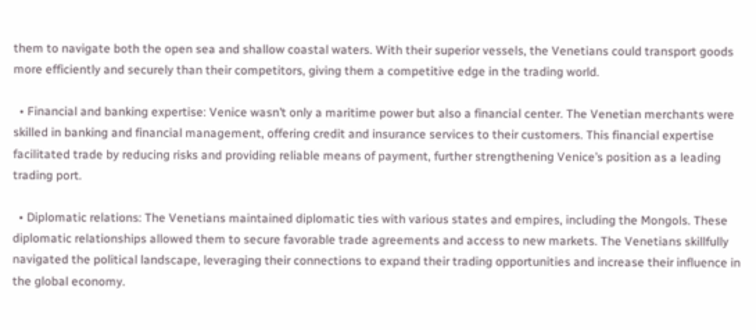them to navigate both the open sea and shallow coastal waters. With their superior vessels, the Venetians could transport goods more efficiently and securely than their competitors, giving them a competitive edge in the trading world.

  • Financial and banking expertise: Venice wasn’t only a maritime power but also a financial center. The Venetian merchants were skilled in banking and financial management, offering credit and insurance services to their customers. This financial expertise facilitated trade by reducing risks and providing reliable means of payment, further strengthening Venice’s position as a leading trading port.

  • Diplomatic relations: The Venetians maintained diplomatic ties with various states and empires, including the Mongols. These diplomatic relationships allowed them to secure favorable trade agreements and access to new markets. The Venetians skillfully navigated the political landscape, leveraging their connections to expand their trading opportunities and increase their influence in the global economy.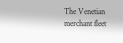The Venetian merchant fleet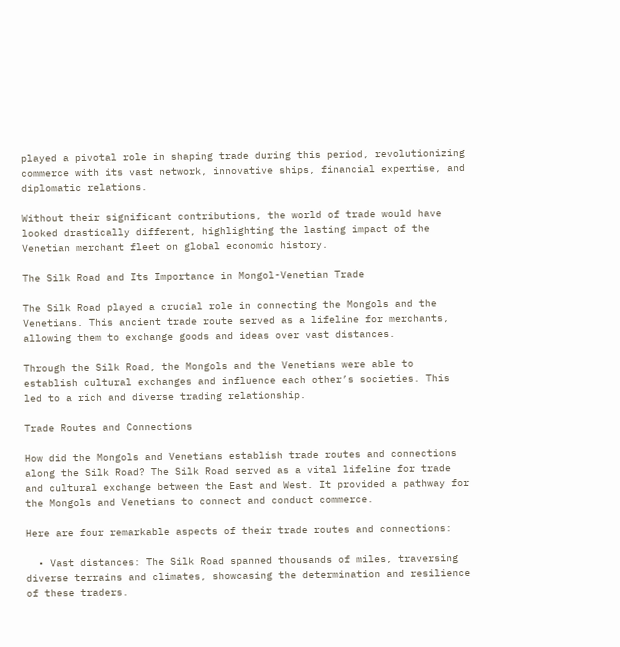played a pivotal role in shaping trade during this period, revolutionizing commerce with its vast network, innovative ships, financial expertise, and diplomatic relations.

Without their significant contributions, the world of trade would have looked drastically different, highlighting the lasting impact of the Venetian merchant fleet on global economic history.

The Silk Road and Its Importance in Mongol-Venetian Trade

The Silk Road played a crucial role in connecting the Mongols and the Venetians. This ancient trade route served as a lifeline for merchants, allowing them to exchange goods and ideas over vast distances.

Through the Silk Road, the Mongols and the Venetians were able to establish cultural exchanges and influence each other’s societies. This led to a rich and diverse trading relationship.

Trade Routes and Connections

How did the Mongols and Venetians establish trade routes and connections along the Silk Road? The Silk Road served as a vital lifeline for trade and cultural exchange between the East and West. It provided a pathway for the Mongols and Venetians to connect and conduct commerce.

Here are four remarkable aspects of their trade routes and connections:

  • Vast distances: The Silk Road spanned thousands of miles, traversing diverse terrains and climates, showcasing the determination and resilience of these traders.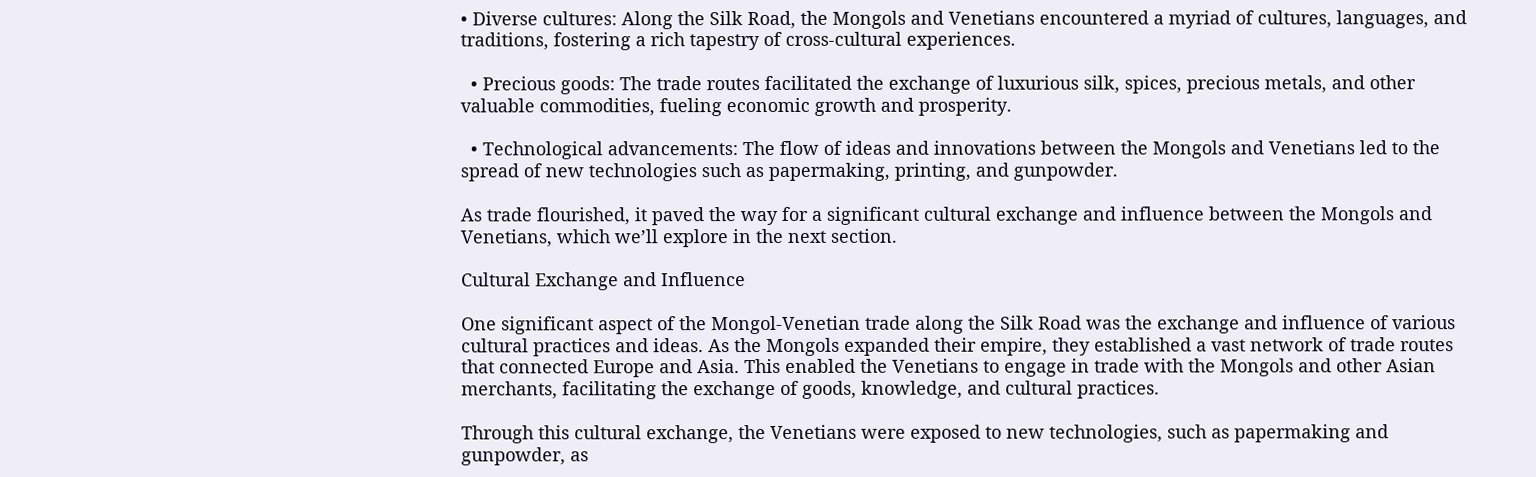• Diverse cultures: Along the Silk Road, the Mongols and Venetians encountered a myriad of cultures, languages, and traditions, fostering a rich tapestry of cross-cultural experiences.

  • Precious goods: The trade routes facilitated the exchange of luxurious silk, spices, precious metals, and other valuable commodities, fueling economic growth and prosperity.

  • Technological advancements: The flow of ideas and innovations between the Mongols and Venetians led to the spread of new technologies such as papermaking, printing, and gunpowder.

As trade flourished, it paved the way for a significant cultural exchange and influence between the Mongols and Venetians, which we’ll explore in the next section.

Cultural Exchange and Influence

One significant aspect of the Mongol-Venetian trade along the Silk Road was the exchange and influence of various cultural practices and ideas. As the Mongols expanded their empire, they established a vast network of trade routes that connected Europe and Asia. This enabled the Venetians to engage in trade with the Mongols and other Asian merchants, facilitating the exchange of goods, knowledge, and cultural practices.

Through this cultural exchange, the Venetians were exposed to new technologies, such as papermaking and gunpowder, as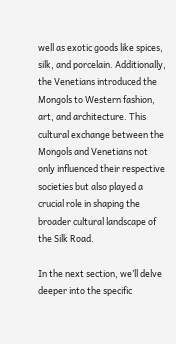well as exotic goods like spices, silk, and porcelain. Additionally, the Venetians introduced the Mongols to Western fashion, art, and architecture. This cultural exchange between the Mongols and Venetians not only influenced their respective societies but also played a crucial role in shaping the broader cultural landscape of the Silk Road.

In the next section, we’ll delve deeper into the specific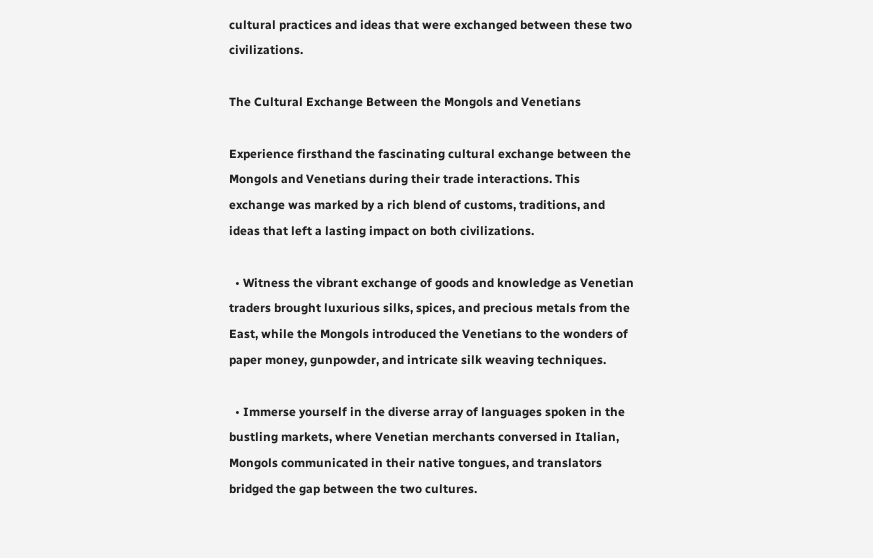cultural practices and ideas that were exchanged between these two civilizations.

The Cultural Exchange Between the Mongols and Venetians

Experience firsthand the fascinating cultural exchange between the Mongols and Venetians during their trade interactions. This exchange was marked by a rich blend of customs, traditions, and ideas that left a lasting impact on both civilizations.

  • Witness the vibrant exchange of goods and knowledge as Venetian traders brought luxurious silks, spices, and precious metals from the East, while the Mongols introduced the Venetians to the wonders of paper money, gunpowder, and intricate silk weaving techniques.

  • Immerse yourself in the diverse array of languages spoken in the bustling markets, where Venetian merchants conversed in Italian, Mongols communicated in their native tongues, and translators bridged the gap between the two cultures.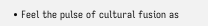• Feel the pulse of cultural fusion as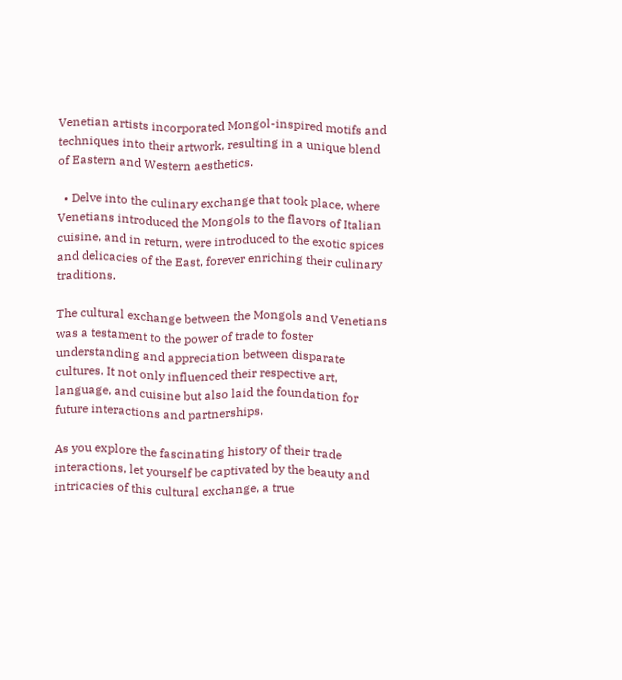Venetian artists incorporated Mongol-inspired motifs and techniques into their artwork, resulting in a unique blend of Eastern and Western aesthetics.

  • Delve into the culinary exchange that took place, where Venetians introduced the Mongols to the flavors of Italian cuisine, and in return, were introduced to the exotic spices and delicacies of the East, forever enriching their culinary traditions.

The cultural exchange between the Mongols and Venetians was a testament to the power of trade to foster understanding and appreciation between disparate cultures. It not only influenced their respective art, language, and cuisine but also laid the foundation for future interactions and partnerships.

As you explore the fascinating history of their trade interactions, let yourself be captivated by the beauty and intricacies of this cultural exchange, a true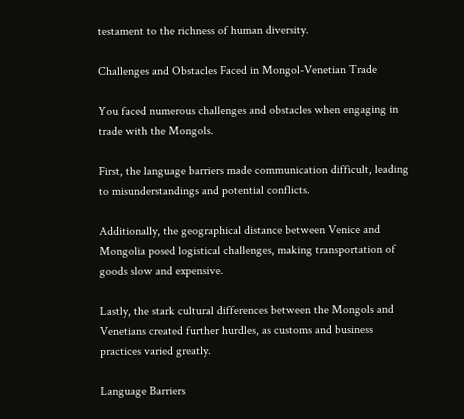testament to the richness of human diversity.

Challenges and Obstacles Faced in Mongol-Venetian Trade

You faced numerous challenges and obstacles when engaging in trade with the Mongols.

First, the language barriers made communication difficult, leading to misunderstandings and potential conflicts.

Additionally, the geographical distance between Venice and Mongolia posed logistical challenges, making transportation of goods slow and expensive.

Lastly, the stark cultural differences between the Mongols and Venetians created further hurdles, as customs and business practices varied greatly.

Language Barriers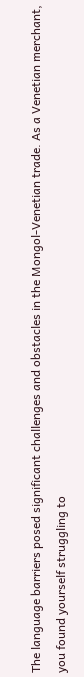The language barriers posed significant challenges and obstacles in the Mongol-Venetian trade. As a Venetian merchant, you found yourself struggling to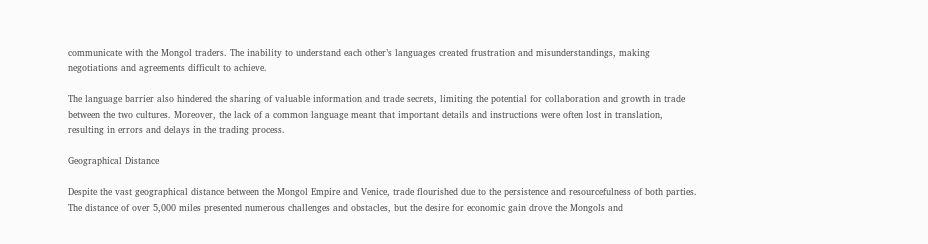communicate with the Mongol traders. The inability to understand each other’s languages created frustration and misunderstandings, making negotiations and agreements difficult to achieve.

The language barrier also hindered the sharing of valuable information and trade secrets, limiting the potential for collaboration and growth in trade between the two cultures. Moreover, the lack of a common language meant that important details and instructions were often lost in translation, resulting in errors and delays in the trading process.

Geographical Distance

Despite the vast geographical distance between the Mongol Empire and Venice, trade flourished due to the persistence and resourcefulness of both parties. The distance of over 5,000 miles presented numerous challenges and obstacles, but the desire for economic gain drove the Mongols and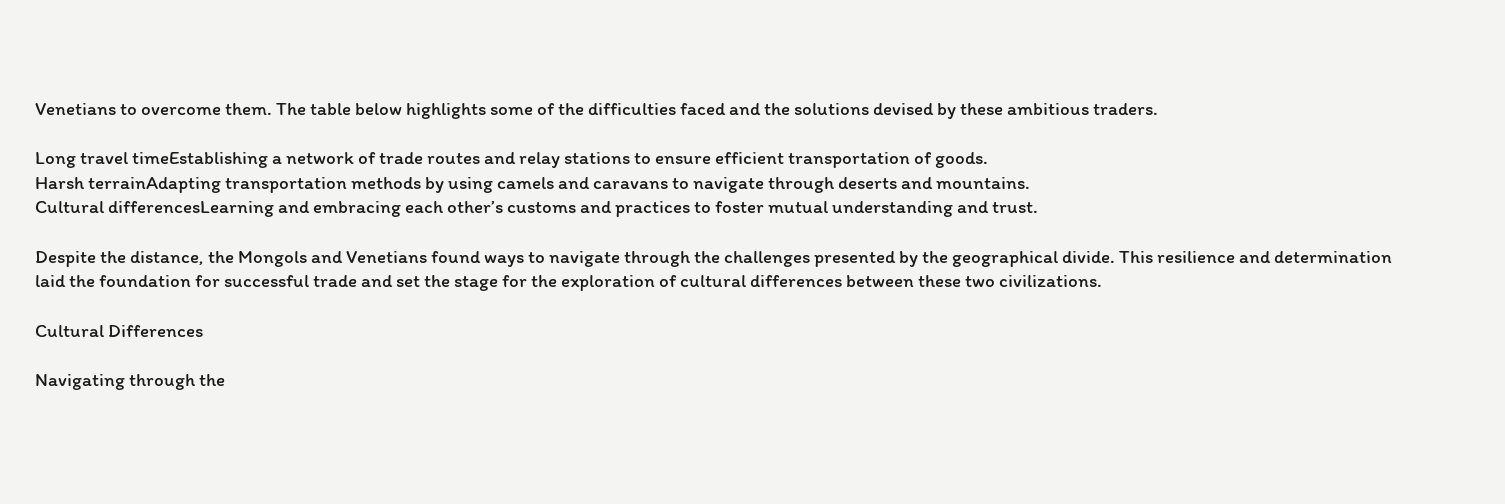Venetians to overcome them. The table below highlights some of the difficulties faced and the solutions devised by these ambitious traders.

Long travel timeEstablishing a network of trade routes and relay stations to ensure efficient transportation of goods.
Harsh terrainAdapting transportation methods by using camels and caravans to navigate through deserts and mountains.
Cultural differencesLearning and embracing each other’s customs and practices to foster mutual understanding and trust.

Despite the distance, the Mongols and Venetians found ways to navigate through the challenges presented by the geographical divide. This resilience and determination laid the foundation for successful trade and set the stage for the exploration of cultural differences between these two civilizations.

Cultural Differences

Navigating through the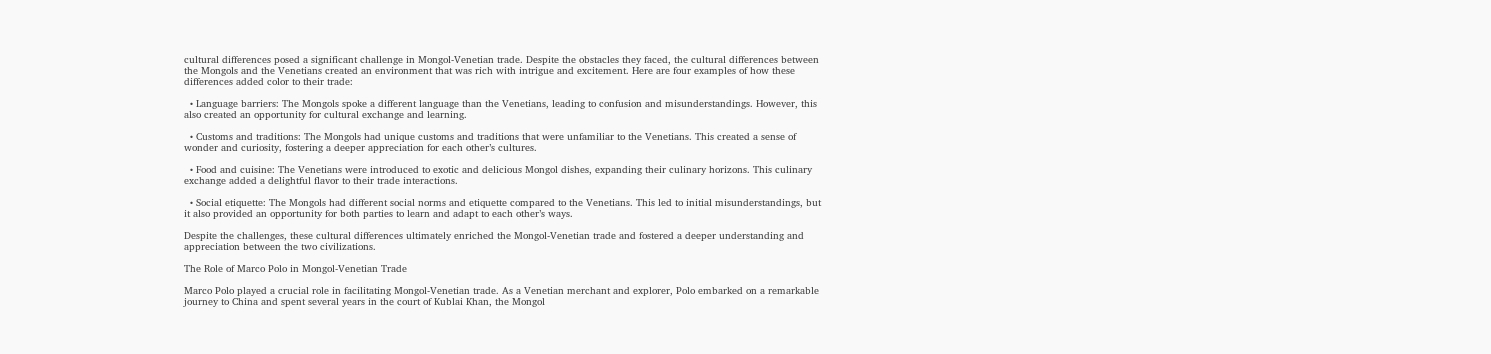cultural differences posed a significant challenge in Mongol-Venetian trade. Despite the obstacles they faced, the cultural differences between the Mongols and the Venetians created an environment that was rich with intrigue and excitement. Here are four examples of how these differences added color to their trade:

  • Language barriers: The Mongols spoke a different language than the Venetians, leading to confusion and misunderstandings. However, this also created an opportunity for cultural exchange and learning.

  • Customs and traditions: The Mongols had unique customs and traditions that were unfamiliar to the Venetians. This created a sense of wonder and curiosity, fostering a deeper appreciation for each other’s cultures.

  • Food and cuisine: The Venetians were introduced to exotic and delicious Mongol dishes, expanding their culinary horizons. This culinary exchange added a delightful flavor to their trade interactions.

  • Social etiquette: The Mongols had different social norms and etiquette compared to the Venetians. This led to initial misunderstandings, but it also provided an opportunity for both parties to learn and adapt to each other’s ways.

Despite the challenges, these cultural differences ultimately enriched the Mongol-Venetian trade and fostered a deeper understanding and appreciation between the two civilizations.

The Role of Marco Polo in Mongol-Venetian Trade

Marco Polo played a crucial role in facilitating Mongol-Venetian trade. As a Venetian merchant and explorer, Polo embarked on a remarkable journey to China and spent several years in the court of Kublai Khan, the Mongol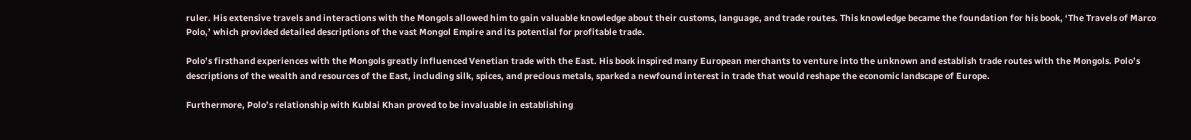ruler. His extensive travels and interactions with the Mongols allowed him to gain valuable knowledge about their customs, language, and trade routes. This knowledge became the foundation for his book, ‘The Travels of Marco Polo,’ which provided detailed descriptions of the vast Mongol Empire and its potential for profitable trade.

Polo’s firsthand experiences with the Mongols greatly influenced Venetian trade with the East. His book inspired many European merchants to venture into the unknown and establish trade routes with the Mongols. Polo’s descriptions of the wealth and resources of the East, including silk, spices, and precious metals, sparked a newfound interest in trade that would reshape the economic landscape of Europe.

Furthermore, Polo’s relationship with Kublai Khan proved to be invaluable in establishing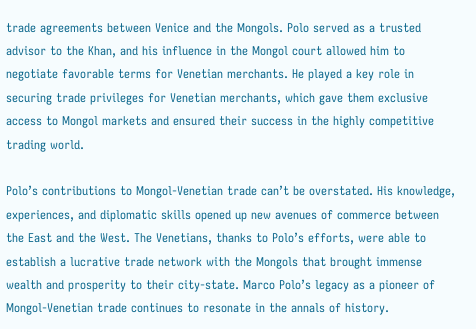trade agreements between Venice and the Mongols. Polo served as a trusted advisor to the Khan, and his influence in the Mongol court allowed him to negotiate favorable terms for Venetian merchants. He played a key role in securing trade privileges for Venetian merchants, which gave them exclusive access to Mongol markets and ensured their success in the highly competitive trading world.

Polo’s contributions to Mongol-Venetian trade can’t be overstated. His knowledge, experiences, and diplomatic skills opened up new avenues of commerce between the East and the West. The Venetians, thanks to Polo’s efforts, were able to establish a lucrative trade network with the Mongols that brought immense wealth and prosperity to their city-state. Marco Polo’s legacy as a pioneer of Mongol-Venetian trade continues to resonate in the annals of history.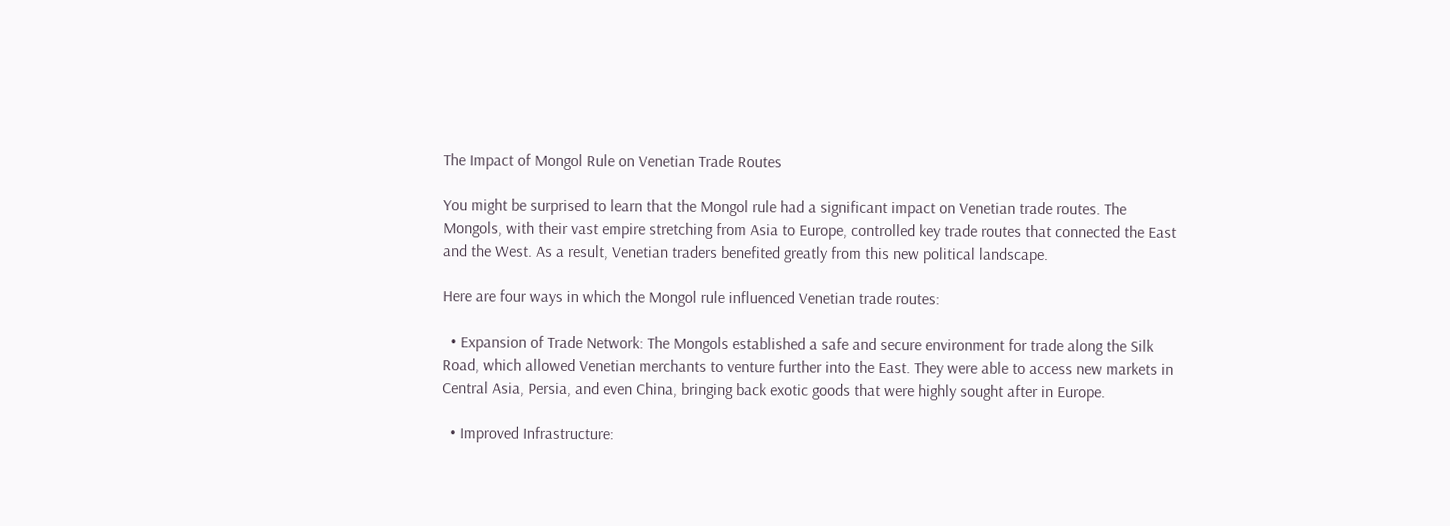The Impact of Mongol Rule on Venetian Trade Routes

You might be surprised to learn that the Mongol rule had a significant impact on Venetian trade routes. The Mongols, with their vast empire stretching from Asia to Europe, controlled key trade routes that connected the East and the West. As a result, Venetian traders benefited greatly from this new political landscape.

Here are four ways in which the Mongol rule influenced Venetian trade routes:

  • Expansion of Trade Network: The Mongols established a safe and secure environment for trade along the Silk Road, which allowed Venetian merchants to venture further into the East. They were able to access new markets in Central Asia, Persia, and even China, bringing back exotic goods that were highly sought after in Europe.

  • Improved Infrastructure: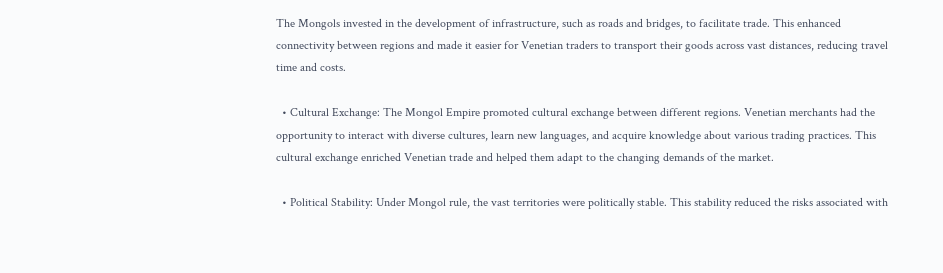The Mongols invested in the development of infrastructure, such as roads and bridges, to facilitate trade. This enhanced connectivity between regions and made it easier for Venetian traders to transport their goods across vast distances, reducing travel time and costs.

  • Cultural Exchange: The Mongol Empire promoted cultural exchange between different regions. Venetian merchants had the opportunity to interact with diverse cultures, learn new languages, and acquire knowledge about various trading practices. This cultural exchange enriched Venetian trade and helped them adapt to the changing demands of the market.

  • Political Stability: Under Mongol rule, the vast territories were politically stable. This stability reduced the risks associated with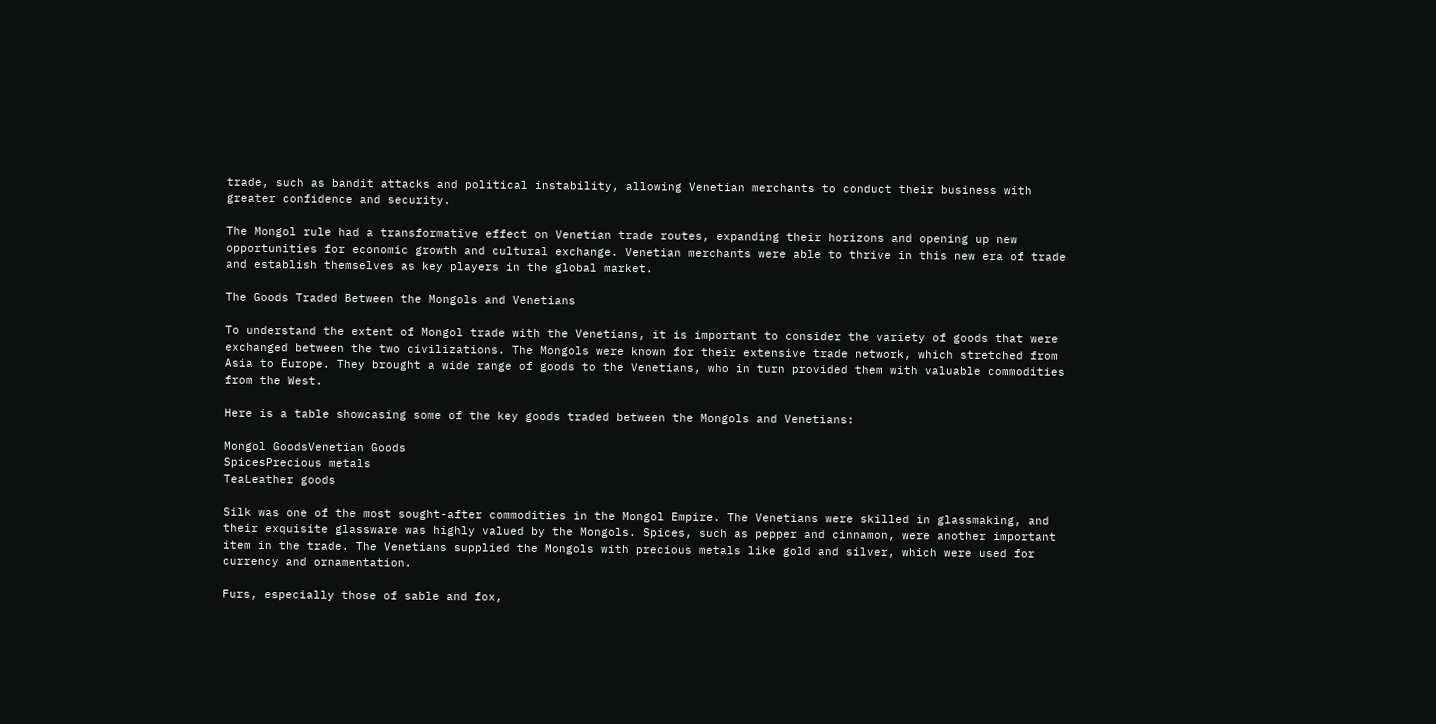trade, such as bandit attacks and political instability, allowing Venetian merchants to conduct their business with greater confidence and security.

The Mongol rule had a transformative effect on Venetian trade routes, expanding their horizons and opening up new opportunities for economic growth and cultural exchange. Venetian merchants were able to thrive in this new era of trade and establish themselves as key players in the global market.

The Goods Traded Between the Mongols and Venetians

To understand the extent of Mongol trade with the Venetians, it is important to consider the variety of goods that were exchanged between the two civilizations. The Mongols were known for their extensive trade network, which stretched from Asia to Europe. They brought a wide range of goods to the Venetians, who in turn provided them with valuable commodities from the West.

Here is a table showcasing some of the key goods traded between the Mongols and Venetians:

Mongol GoodsVenetian Goods
SpicesPrecious metals
TeaLeather goods

Silk was one of the most sought-after commodities in the Mongol Empire. The Venetians were skilled in glassmaking, and their exquisite glassware was highly valued by the Mongols. Spices, such as pepper and cinnamon, were another important item in the trade. The Venetians supplied the Mongols with precious metals like gold and silver, which were used for currency and ornamentation.

Furs, especially those of sable and fox,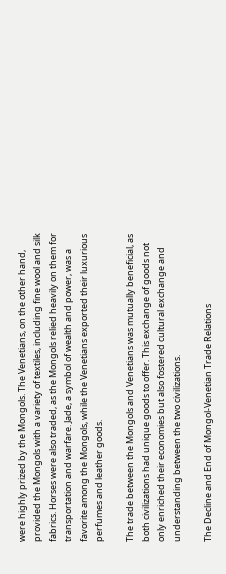were highly prized by the Mongols. The Venetians, on the other hand, provided the Mongols with a variety of textiles, including fine wool and silk fabrics. Horses were also traded, as the Mongols relied heavily on them for transportation and warfare. Jade, a symbol of wealth and power, was a favorite among the Mongols, while the Venetians exported their luxurious perfumes and leather goods.

The trade between the Mongols and Venetians was mutually beneficial, as both civilizations had unique goods to offer. This exchange of goods not only enriched their economies but also fostered cultural exchange and understanding between the two civilizations.

The Decline and End of Mongol-Venetian Trade Relations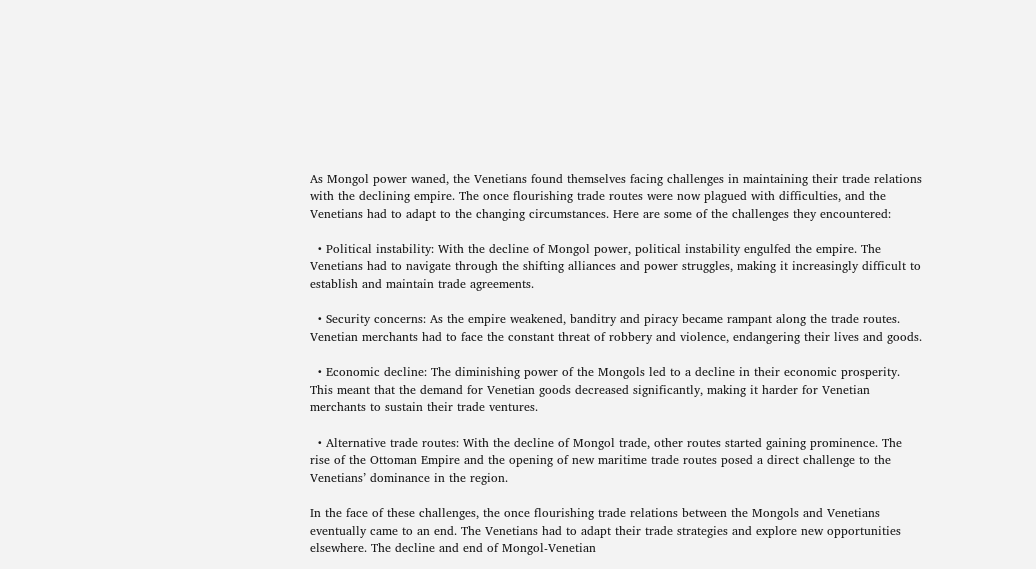As Mongol power waned, the Venetians found themselves facing challenges in maintaining their trade relations with the declining empire. The once flourishing trade routes were now plagued with difficulties, and the Venetians had to adapt to the changing circumstances. Here are some of the challenges they encountered:

  • Political instability: With the decline of Mongol power, political instability engulfed the empire. The Venetians had to navigate through the shifting alliances and power struggles, making it increasingly difficult to establish and maintain trade agreements.

  • Security concerns: As the empire weakened, banditry and piracy became rampant along the trade routes. Venetian merchants had to face the constant threat of robbery and violence, endangering their lives and goods.

  • Economic decline: The diminishing power of the Mongols led to a decline in their economic prosperity. This meant that the demand for Venetian goods decreased significantly, making it harder for Venetian merchants to sustain their trade ventures.

  • Alternative trade routes: With the decline of Mongol trade, other routes started gaining prominence. The rise of the Ottoman Empire and the opening of new maritime trade routes posed a direct challenge to the Venetians’ dominance in the region.

In the face of these challenges, the once flourishing trade relations between the Mongols and Venetians eventually came to an end. The Venetians had to adapt their trade strategies and explore new opportunities elsewhere. The decline and end of Mongol-Venetian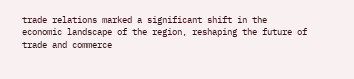trade relations marked a significant shift in the economic landscape of the region, reshaping the future of trade and commerce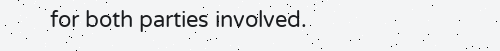for both parties involved.